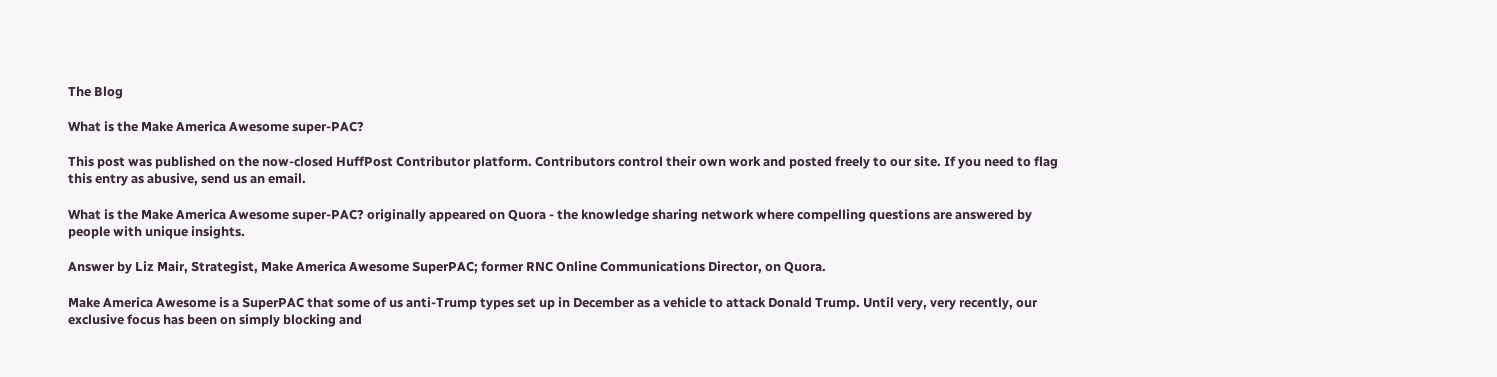The Blog

What is the Make America Awesome super-PAC?

This post was published on the now-closed HuffPost Contributor platform. Contributors control their own work and posted freely to our site. If you need to flag this entry as abusive, send us an email.

What is the Make America Awesome super-PAC? originally appeared on Quora - the knowledge sharing network where compelling questions are answered by people with unique insights.

Answer by Liz Mair, Strategist, Make America Awesome SuperPAC; former RNC Online Communications Director, on Quora.

Make America Awesome is a SuperPAC that some of us anti-Trump types set up in December as a vehicle to attack Donald Trump. Until very, very recently, our exclusive focus has been on simply blocking and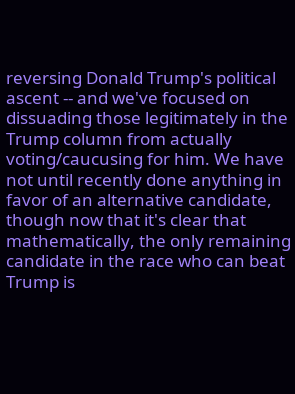reversing Donald Trump's political ascent -- and we've focused on dissuading those legitimately in the Trump column from actually voting/caucusing for him. We have not until recently done anything in favor of an alternative candidate, though now that it's clear that mathematically, the only remaining candidate in the race who can beat Trump is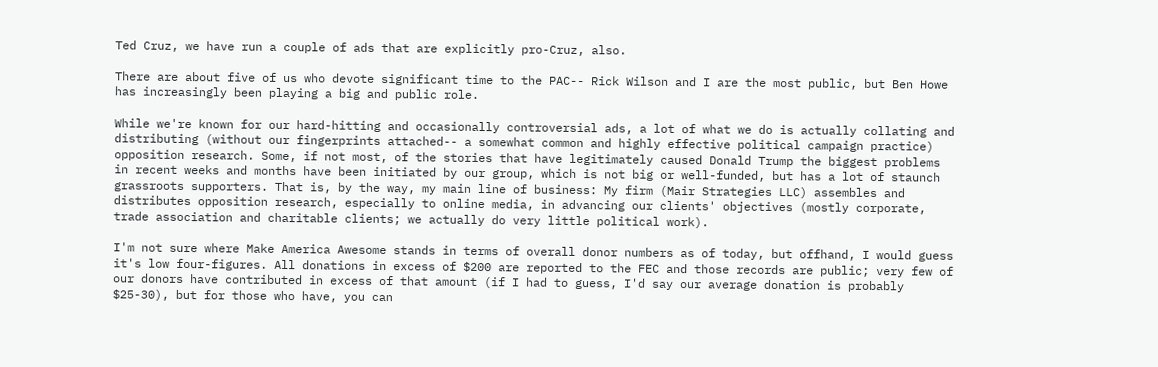Ted Cruz, we have run a couple of ads that are explicitly pro-Cruz, also.

There are about five of us who devote significant time to the PAC-- Rick Wilson and I are the most public, but Ben Howe has increasingly been playing a big and public role.

While we're known for our hard-hitting and occasionally controversial ads, a lot of what we do is actually collating and distributing (without our fingerprints attached-- a somewhat common and highly effective political campaign practice) opposition research. Some, if not most, of the stories that have legitimately caused Donald Trump the biggest problems in recent weeks and months have been initiated by our group, which is not big or well-funded, but has a lot of staunch grassroots supporters. That is, by the way, my main line of business: My firm (Mair Strategies LLC) assembles and distributes opposition research, especially to online media, in advancing our clients' objectives (mostly corporate, trade association and charitable clients; we actually do very little political work).

I'm not sure where Make America Awesome stands in terms of overall donor numbers as of today, but offhand, I would guess it's low four-figures. All donations in excess of $200 are reported to the FEC and those records are public; very few of our donors have contributed in excess of that amount (if I had to guess, I'd say our average donation is probably $25-30), but for those who have, you can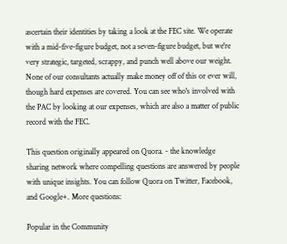ascertain their identities by taking a look at the FEC site. We operate with a mid-five-figure budget, not a seven-figure budget, but we're very strategic, targeted, scrappy, and punch well above our weight. None of our consultants actually make money off of this or ever will, though hard expenses are covered. You can see who's involved with the PAC by looking at our expenses, which are also a matter of public record with the FEC.

This question originally appeared on Quora. - the knowledge sharing network where compelling questions are answered by people with unique insights. You can follow Quora on Twitter, Facebook, and Google+. More questions:

Popular in the Community